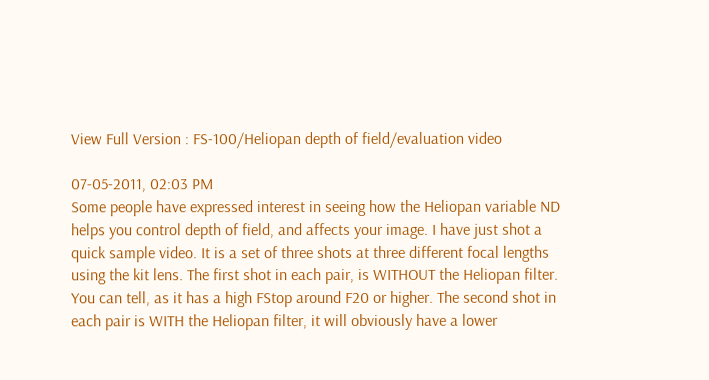View Full Version : FS-100/Heliopan depth of field/evaluation video

07-05-2011, 02:03 PM
Some people have expressed interest in seeing how the Heliopan variable ND helps you control depth of field, and affects your image. I have just shot a quick sample video. It is a set of three shots at three different focal lengths using the kit lens. The first shot in each pair, is WITHOUT the Heliopan filter. You can tell, as it has a high FStop around F20 or higher. The second shot in each pair is WITH the Heliopan filter, it will obviously have a lower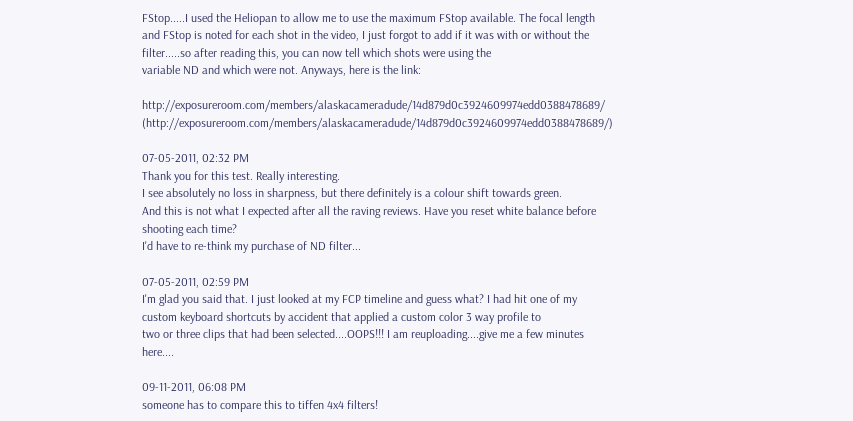FStop.....I used the Heliopan to allow me to use the maximum FStop available. The focal length and FStop is noted for each shot in the video, I just forgot to add if it was with or without the filter.....so after reading this, you can now tell which shots were using the
variable ND and which were not. Anyways, here is the link:

http://exposureroom.com/members/alaskacameradude/14d879d0c3924609974edd0388478689/ (http://exposureroom.com/members/alaskacameradude/14d879d0c3924609974edd0388478689/)

07-05-2011, 02:32 PM
Thank you for this test. Really interesting.
I see absolutely no loss in sharpness, but there definitely is a colour shift towards green.
And this is not what I expected after all the raving reviews. Have you reset white balance before shooting each time?
I'd have to re-think my purchase of ND filter...

07-05-2011, 02:59 PM
I'm glad you said that. I just looked at my FCP timeline and guess what? I had hit one of my custom keyboard shortcuts by accident that applied a custom color 3 way profile to
two or three clips that had been selected....OOPS!!! I am reuploading....give me a few minutes here....

09-11-2011, 06:08 PM
someone has to compare this to tiffen 4x4 filters!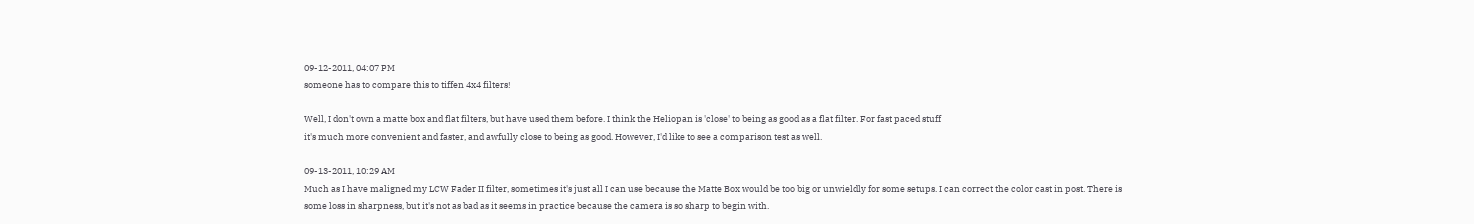09-12-2011, 04:07 PM
someone has to compare this to tiffen 4x4 filters!

Well, I don't own a matte box and flat filters, but have used them before. I think the Heliopan is 'close' to being as good as a flat filter. For fast paced stuff
it's much more convenient and faster, and awfully close to being as good. However, I'd like to see a comparison test as well.

09-13-2011, 10:29 AM
Much as I have maligned my LCW Fader II filter, sometimes it's just all I can use because the Matte Box would be too big or unwieldly for some setups. I can correct the color cast in post. There is some loss in sharpness, but it's not as bad as it seems in practice because the camera is so sharp to begin with.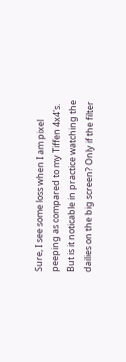Sure, I see some loss when I am pixel peeping as compared to my Tiffen 4x4's. But is it noticable in practice watching the dailies on the big screen? Only if the filter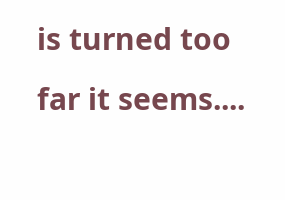is turned too far it seems....